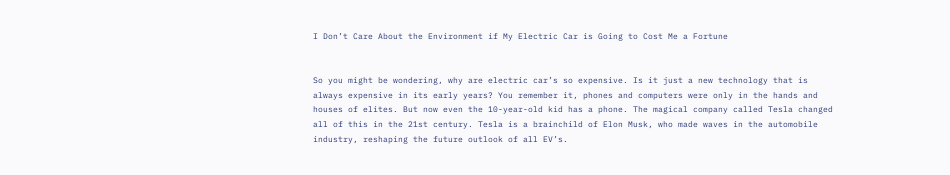I Don’t Care About the Environment if My Electric Car is Going to Cost Me a Fortune


So you might be wondering, why are electric car’s so expensive. Is it just a new technology that is always expensive in its early years? You remember it, phones and computers were only in the hands and houses of elites. But now even the 10-year-old kid has a phone. The magical company called Tesla changed all of this in the 21st century. Tesla is a brainchild of Elon Musk, who made waves in the automobile industry, reshaping the future outlook of all EV’s.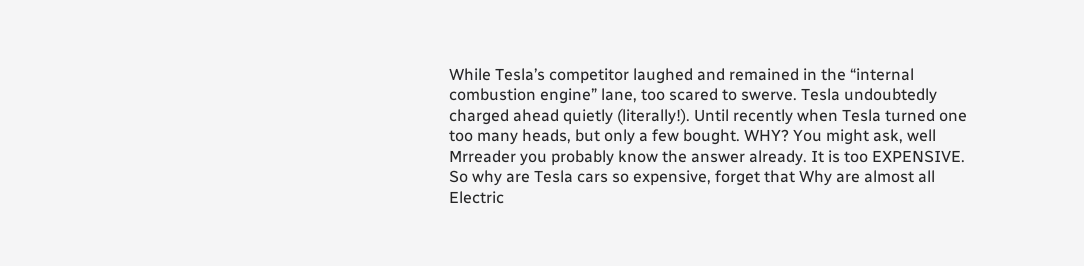While Tesla’s competitor laughed and remained in the “internal combustion engine” lane, too scared to swerve. Tesla undoubtedly charged ahead quietly (literally!). Until recently when Tesla turned one too many heads, but only a few bought. WHY? You might ask, well Mrreader you probably know the answer already. It is too EXPENSIVE.  So why are Tesla cars so expensive, forget that Why are almost all Electric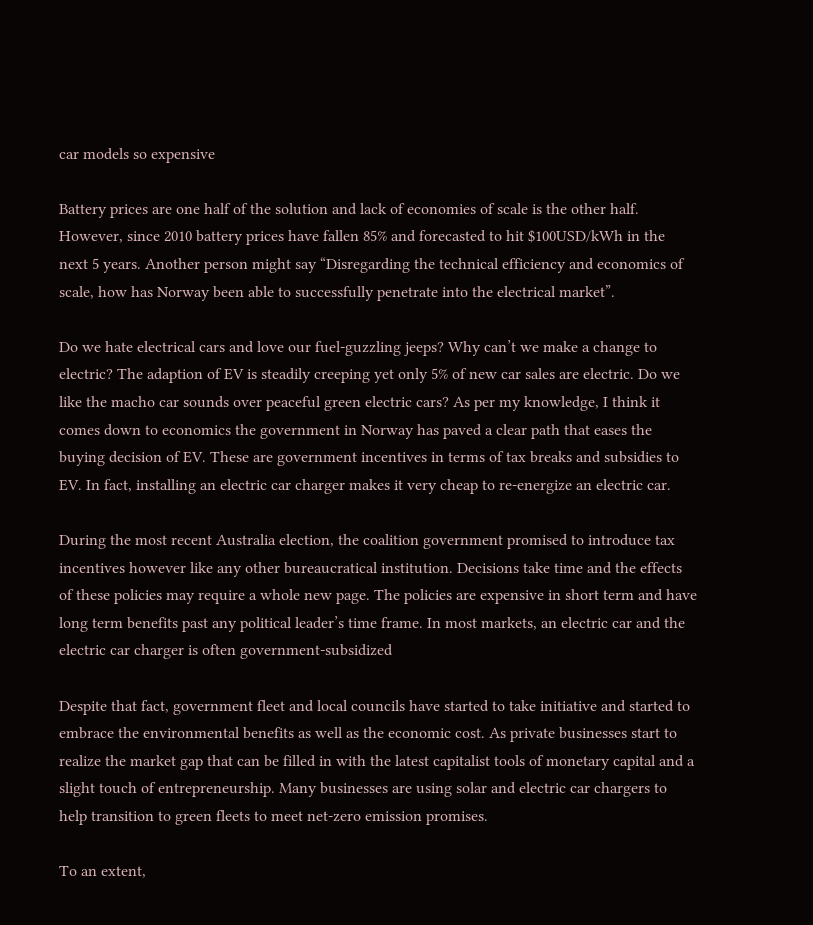car models so expensive

Battery prices are one half of the solution and lack of economies of scale is the other half. However, since 2010 battery prices have fallen 85% and forecasted to hit $100USD/kWh in the next 5 years. Another person might say “Disregarding the technical efficiency and economics of scale, how has Norway been able to successfully penetrate into the electrical market”.

Do we hate electrical cars and love our fuel-guzzling jeeps? Why can’t we make a change to electric? The adaption of EV is steadily creeping yet only 5% of new car sales are electric. Do we like the macho car sounds over peaceful green electric cars? As per my knowledge, I think it comes down to economics the government in Norway has paved a clear path that eases the buying decision of EV. These are government incentives in terms of tax breaks and subsidies to EV. In fact, installing an electric car charger makes it very cheap to re-energize an electric car.

During the most recent Australia election, the coalition government promised to introduce tax incentives however like any other bureaucratical institution. Decisions take time and the effects of these policies may require a whole new page. The policies are expensive in short term and have long term benefits past any political leader’s time frame. In most markets, an electric car and the electric car charger is often government-subsidized

Despite that fact, government fleet and local councils have started to take initiative and started to embrace the environmental benefits as well as the economic cost. As private businesses start to realize the market gap that can be filled in with the latest capitalist tools of monetary capital and a slight touch of entrepreneurship. Many businesses are using solar and electric car chargers to help transition to green fleets to meet net-zero emission promises.

To an extent,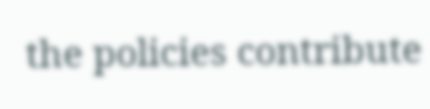the policies contribute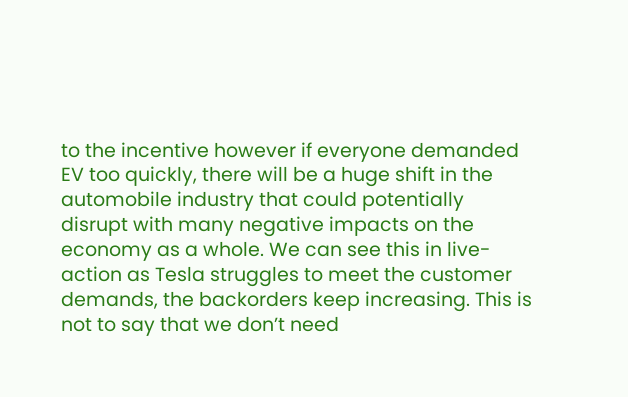to the incentive however if everyone demanded EV too quickly, there will be a huge shift in the automobile industry that could potentially disrupt with many negative impacts on the economy as a whole. We can see this in live-action as Tesla struggles to meet the customer demands, the backorders keep increasing. This is not to say that we don’t need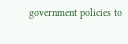government policies to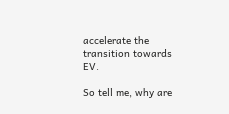accelerate the transition towards EV.

So tell me, why are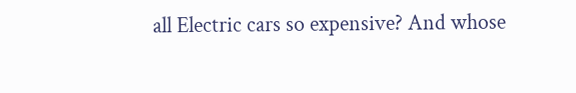all Electric cars so expensive? And whose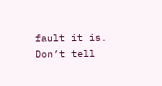fault it is. Don’t tell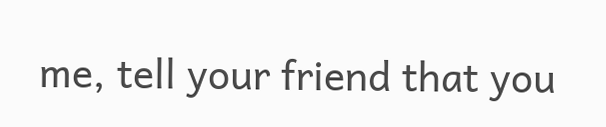me, tell your friend that you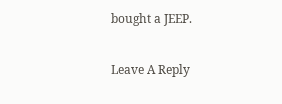bought a JEEP.

Leave A Reply